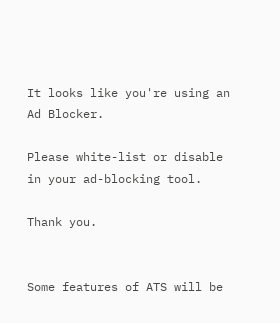It looks like you're using an Ad Blocker.

Please white-list or disable in your ad-blocking tool.

Thank you.


Some features of ATS will be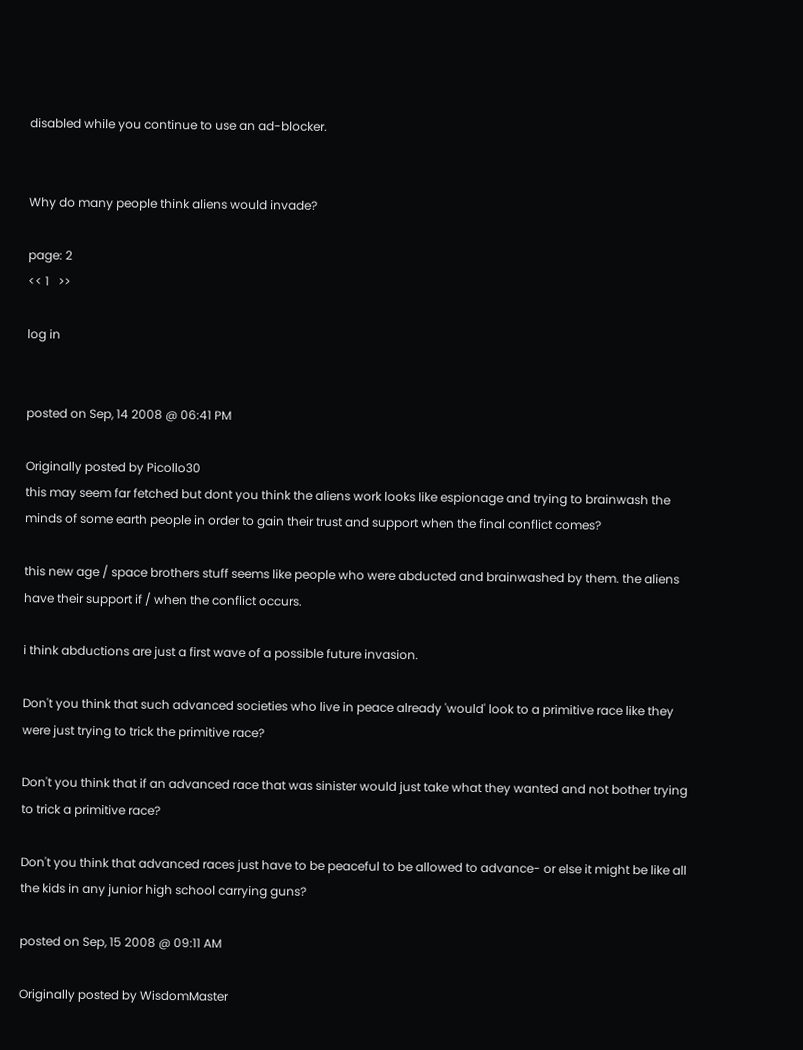disabled while you continue to use an ad-blocker.


Why do many people think aliens would invade?

page: 2
<< 1   >>

log in


posted on Sep, 14 2008 @ 06:41 PM

Originally posted by Picollo30
this may seem far fetched but dont you think the aliens work looks like espionage and trying to brainwash the minds of some earth people in order to gain their trust and support when the final conflict comes?

this new age / space brothers stuff seems like people who were abducted and brainwashed by them. the aliens have their support if / when the conflict occurs.

i think abductions are just a first wave of a possible future invasion.

Don't you think that such advanced societies who live in peace already 'would' look to a primitive race like they were just trying to trick the primitive race?

Don't you think that if an advanced race that was sinister would just take what they wanted and not bother trying to trick a primitive race?

Don't you think that advanced races just have to be peaceful to be allowed to advance- or else it might be like all the kids in any junior high school carrying guns?

posted on Sep, 15 2008 @ 09:11 AM

Originally posted by WisdomMaster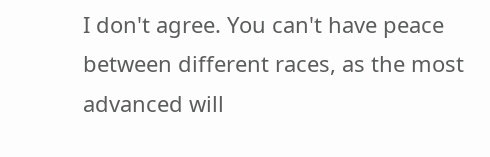I don't agree. You can't have peace between different races, as the most advanced will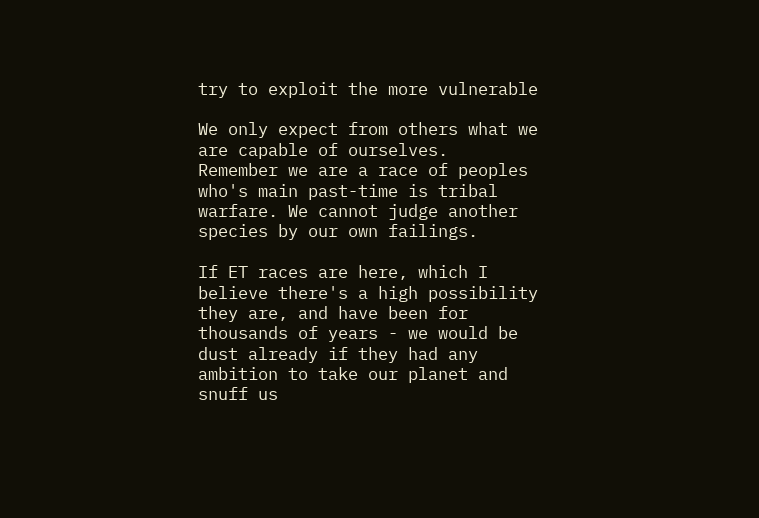try to exploit the more vulnerable

We only expect from others what we are capable of ourselves.
Remember we are a race of peoples who's main past-time is tribal warfare. We cannot judge another species by our own failings.

If ET races are here, which I believe there's a high possibility they are, and have been for thousands of years - we would be dust already if they had any ambition to take our planet and snuff us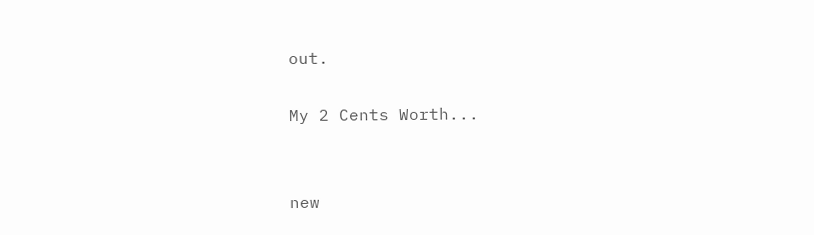out.

My 2 Cents Worth...


new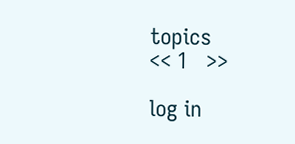topics
<< 1   >>

log in